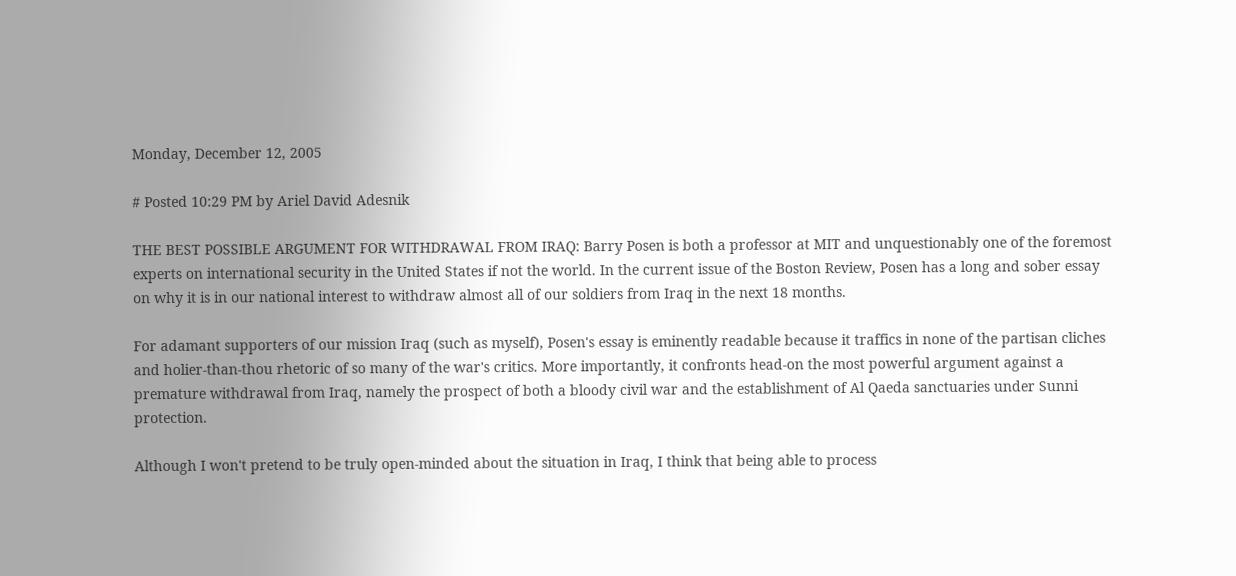Monday, December 12, 2005

# Posted 10:29 PM by Ariel David Adesnik

THE BEST POSSIBLE ARGUMENT FOR WITHDRAWAL FROM IRAQ: Barry Posen is both a professor at MIT and unquestionably one of the foremost experts on international security in the United States if not the world. In the current issue of the Boston Review, Posen has a long and sober essay on why it is in our national interest to withdraw almost all of our soldiers from Iraq in the next 18 months.

For adamant supporters of our mission Iraq (such as myself), Posen's essay is eminently readable because it traffics in none of the partisan cliches and holier-than-thou rhetoric of so many of the war's critics. More importantly, it confronts head-on the most powerful argument against a premature withdrawal from Iraq, namely the prospect of both a bloody civil war and the establishment of Al Qaeda sanctuaries under Sunni protection.

Although I won't pretend to be truly open-minded about the situation in Iraq, I think that being able to process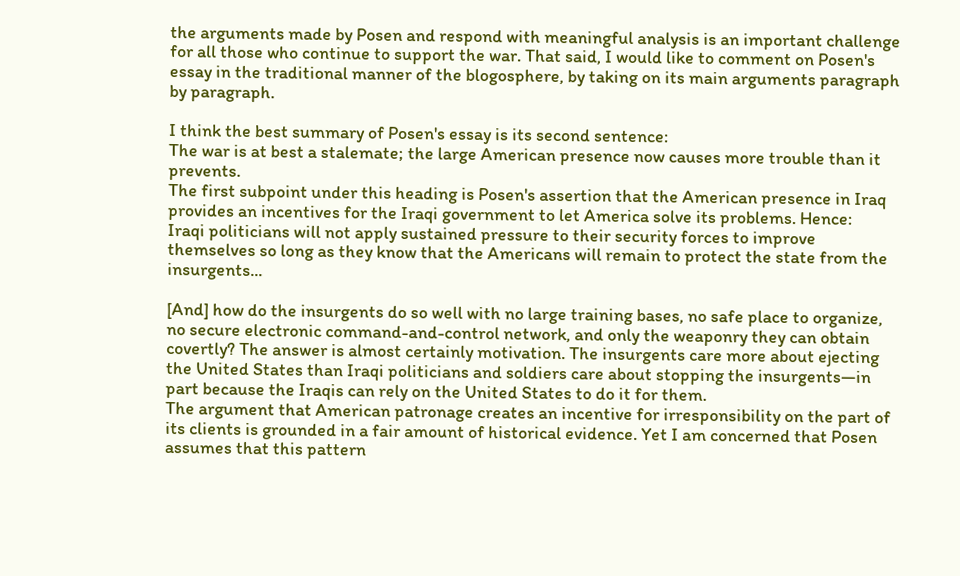the arguments made by Posen and respond with meaningful analysis is an important challenge for all those who continue to support the war. That said, I would like to comment on Posen's essay in the traditional manner of the blogosphere, by taking on its main arguments paragraph by paragraph.

I think the best summary of Posen's essay is its second sentence:
The war is at best a stalemate; the large American presence now causes more trouble than it prevents.
The first subpoint under this heading is Posen's assertion that the American presence in Iraq provides an incentives for the Iraqi government to let America solve its problems. Hence:
Iraqi politicians will not apply sustained pressure to their security forces to improve themselves so long as they know that the Americans will remain to protect the state from the insurgents...

[And] how do the insurgents do so well with no large training bases, no safe place to organize, no secure electronic command-and-control network, and only the weaponry they can obtain covertly? The answer is almost certainly motivation. The insurgents care more about ejecting the United States than Iraqi politicians and soldiers care about stopping the insurgents—in part because the Iraqis can rely on the United States to do it for them.
The argument that American patronage creates an incentive for irresponsibility on the part of its clients is grounded in a fair amount of historical evidence. Yet I am concerned that Posen assumes that this pattern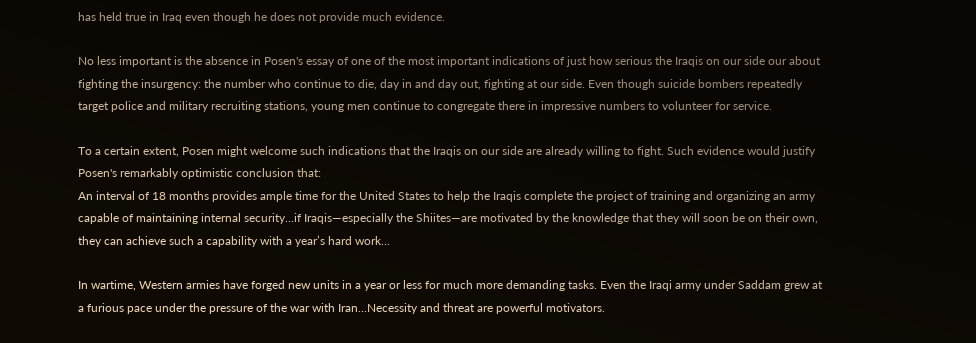has held true in Iraq even though he does not provide much evidence.

No less important is the absence in Posen's essay of one of the most important indications of just how serious the Iraqis on our side our about fighting the insurgency: the number who continue to die, day in and day out, fighting at our side. Even though suicide bombers repeatedly target police and military recruiting stations, young men continue to congregate there in impressive numbers to volunteer for service.

To a certain extent, Posen might welcome such indications that the Iraqis on our side are already willing to fight. Such evidence would justify Posen's remarkably optimistic conclusion that:
An interval of 18 months provides ample time for the United States to help the Iraqis complete the project of training and organizing an army capable of maintaining internal security...if Iraqis—especially the Shiites—are motivated by the knowledge that they will soon be on their own, they can achieve such a capability with a year’s hard work...

In wartime, Western armies have forged new units in a year or less for much more demanding tasks. Even the Iraqi army under Saddam grew at a furious pace under the pressure of the war with Iran...Necessity and threat are powerful motivators.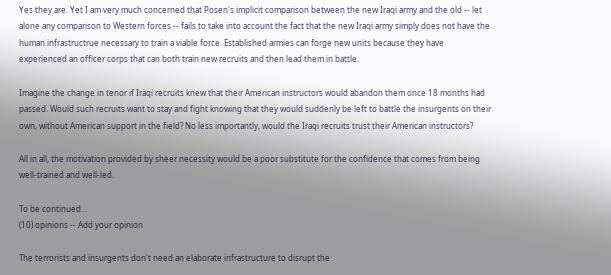Yes they are. Yet I am very much concerned that Posen's implicit comparison between the new Iraqi army and the old -- let alone any comparison to Western forces -- fails to take into account the fact that the new Iraqi army simply does not have the human infrastructrue necessary to train a viable force. Established armies can forge new units because they have experienced an officer corps that can both train new recruits and then lead them in battle.

Imagine the change in tenor if Iraqi recruits knew that their American instructors would abandon them once 18 months had passed. Would such recruits want to stay and fight knowing that they would suddenly be left to battle the insurgents on their own, without American support in the field? No less importantly, would the Iraqi recruits trust their American instructors?

All in all, the motivation provided by sheer necessity would be a poor substitute for the confidence that comes from being well-trained and well-led.

To be continued...
(10) opinions -- Add your opinion

The terrorists and insurgents don't need an elaborate infrastructure to disrupt the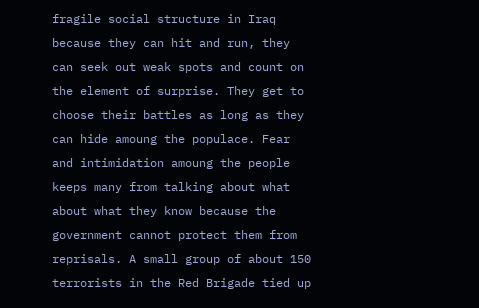fragile social structure in Iraq because they can hit and run, they can seek out weak spots and count on the element of surprise. They get to choose their battles as long as they can hide amoung the populace. Fear and intimidation amoung the people keeps many from talking about what about what they know because the government cannot protect them from reprisals. A small group of about 150 terrorists in the Red Brigade tied up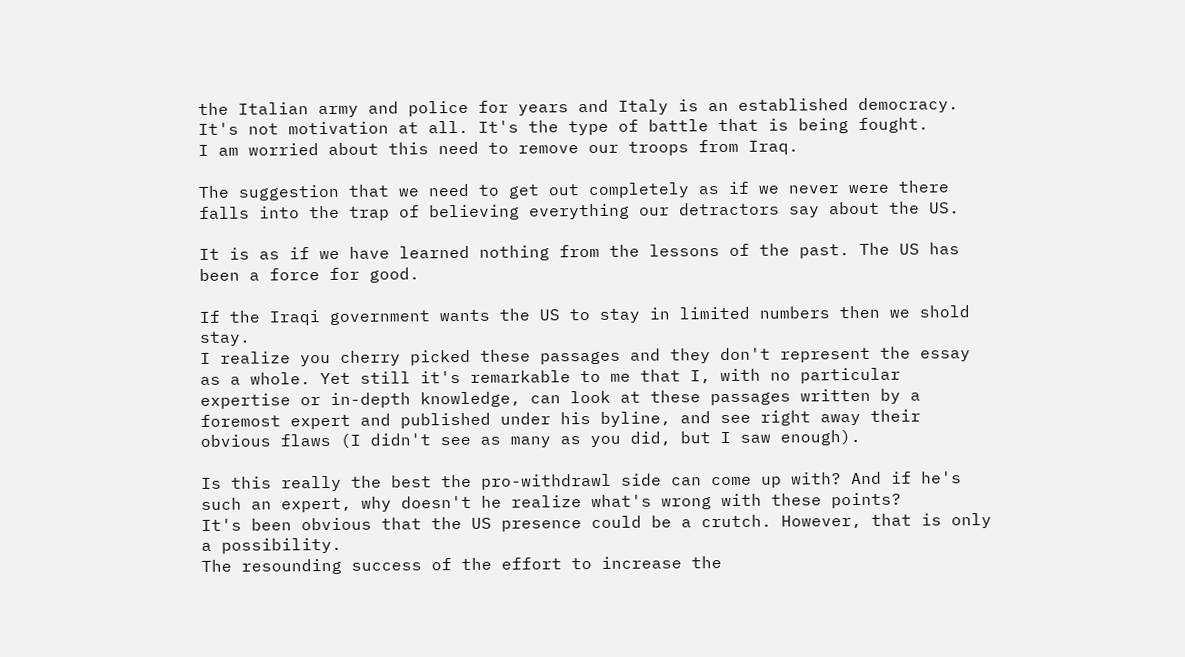the Italian army and police for years and Italy is an established democracy. It's not motivation at all. It's the type of battle that is being fought.
I am worried about this need to remove our troops from Iraq.

The suggestion that we need to get out completely as if we never were there falls into the trap of believing everything our detractors say about the US.

It is as if we have learned nothing from the lessons of the past. The US has been a force for good.

If the Iraqi government wants the US to stay in limited numbers then we shold stay.
I realize you cherry picked these passages and they don't represent the essay as a whole. Yet still it's remarkable to me that I, with no particular expertise or in-depth knowledge, can look at these passages written by a foremost expert and published under his byline, and see right away their obvious flaws (I didn't see as many as you did, but I saw enough).

Is this really the best the pro-withdrawl side can come up with? And if he's such an expert, why doesn't he realize what's wrong with these points?
It's been obvious that the US presence could be a crutch. However, that is only a possibility.
The resounding success of the effort to increase the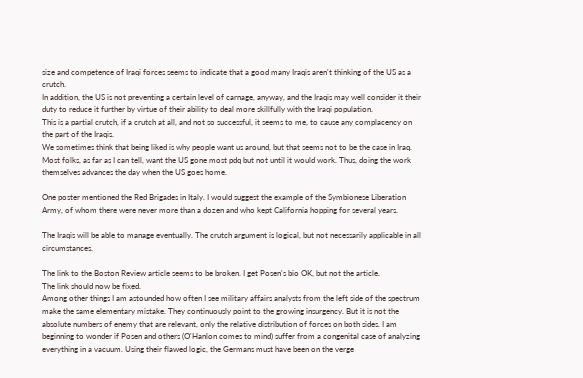size and competence of Iraqi forces seems to indicate that a good many Iraqis aren't thinking of the US as a crutch.
In addition, the US is not preventing a certain level of carnage, anyway, and the Iraqis may well consider it their duty to reduce it further by virtue of their ability to deal more skillfully with the Iraqi population.
This is a partial crutch, if a crutch at all, and not so successful, it seems to me, to cause any complacency on the part of the Iraqis.
We sometimes think that being liked is why people want us around, but that seems not to be the case in Iraq. Most folks, as far as I can tell, want the US gone most pdq but not until it would work. Thus, doing the work themselves advances the day when the US goes home.

One poster mentioned the Red Brigades in Italy. I would suggest the example of the Symbionese Liberation Army, of whom there were never more than a dozen and who kept California hopping for several years.

The Iraqis will be able to manage eventually. The crutch argument is logical, but not necessarily applicable in all circumstances.

The link to the Boston Review article seems to be broken. I get Posen's bio OK, but not the article.
The link should now be fixed.
Among other things I am astounded how often I see military affairs analysts from the left side of the spectrum make the same elementary mistake. They continuously point to the growing insurgency. But it is not the absolute numbers of enemy that are relevant, only the relative distribution of forces on both sides. I am beginning to wonder if Posen and others (O'Hanlon comes to mind) suffer from a congenital case of analyzing everything in a vacuum. Using their flawed logic, the Germans must have been on the verge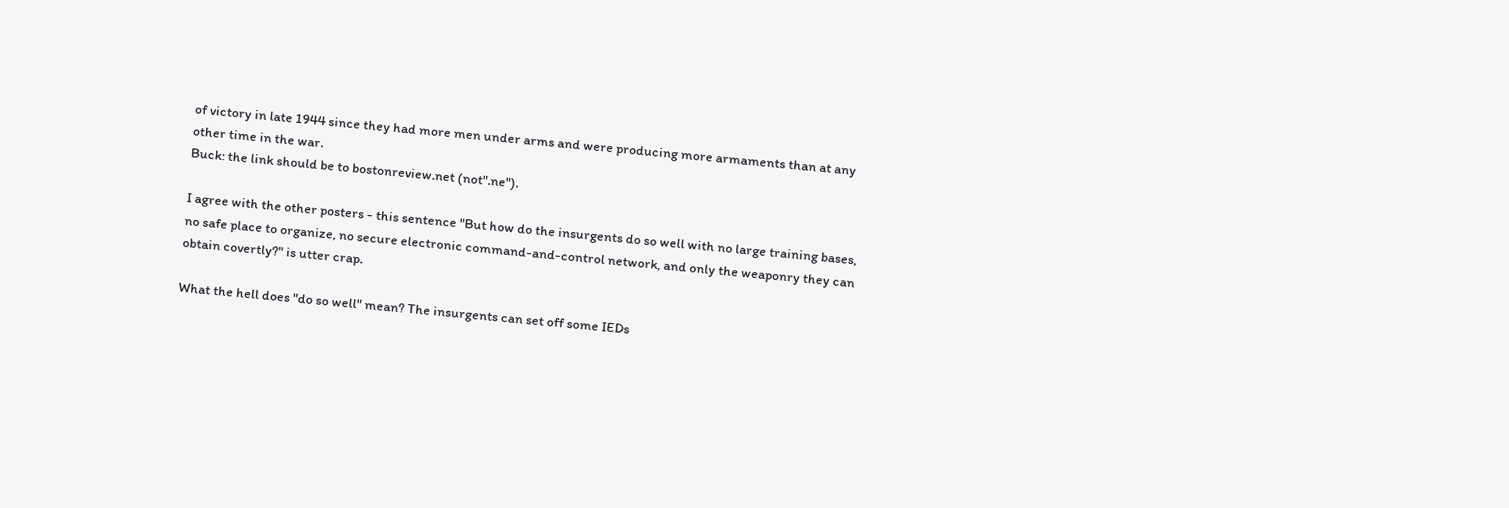of victory in late 1944 since they had more men under arms and were producing more armaments than at any other time in the war.
Buck: the link should be to bostonreview.net (not".ne").

I agree with the other posters - this sentence "But how do the insurgents do so well with no large training bases, no safe place to organize, no secure electronic command-and-control network, and only the weaponry they can obtain covertly?" is utter crap.

What the hell does "do so well" mean? The insurgents can set off some IEDs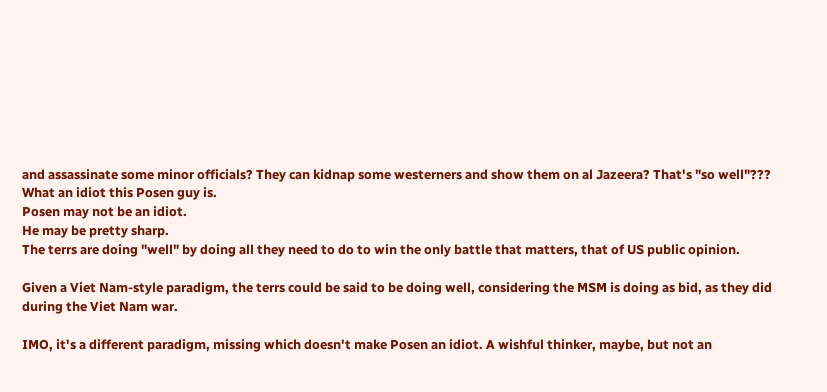and assassinate some minor officials? They can kidnap some westerners and show them on al Jazeera? That's "so well"??? What an idiot this Posen guy is.
Posen may not be an idiot.
He may be pretty sharp.
The terrs are doing "well" by doing all they need to do to win the only battle that matters, that of US public opinion.

Given a Viet Nam-style paradigm, the terrs could be said to be doing well, considering the MSM is doing as bid, as they did during the Viet Nam war.

IMO, it's a different paradigm, missing which doesn't make Posen an idiot. A wishful thinker, maybe, but not an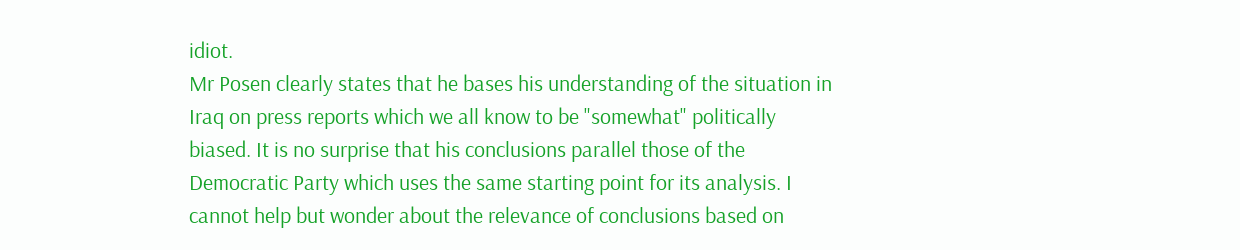idiot.
Mr Posen clearly states that he bases his understanding of the situation in Iraq on press reports which we all know to be "somewhat" politically biased. It is no surprise that his conclusions parallel those of the Democratic Party which uses the same starting point for its analysis. I cannot help but wonder about the relevance of conclusions based on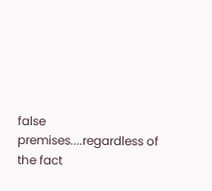false premises....regardless of the fact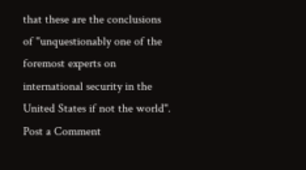that these are the conclusions of "unquestionably one of the foremost experts on international security in the United States if not the world".
Post a Comment